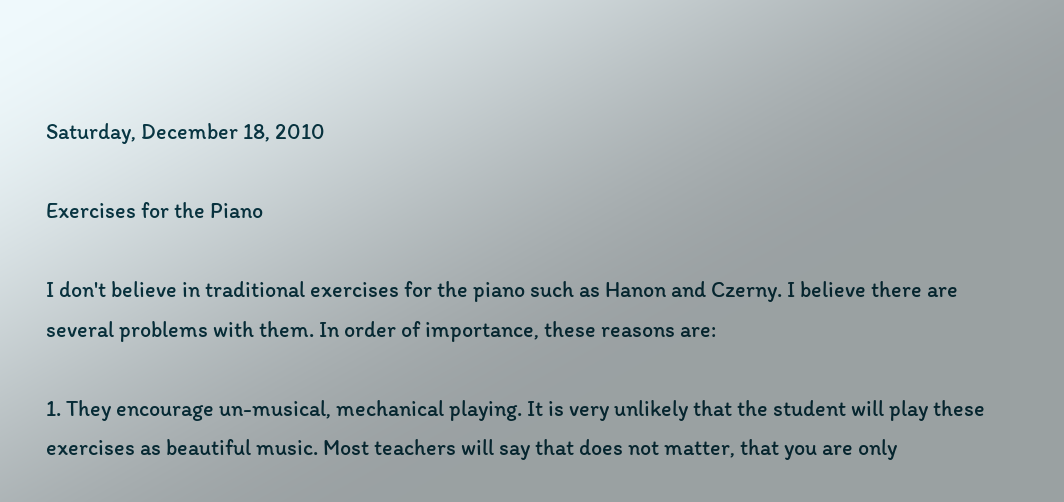Saturday, December 18, 2010

Exercises for the Piano

I don't believe in traditional exercises for the piano such as Hanon and Czerny. I believe there are several problems with them. In order of importance, these reasons are:

1. They encourage un-musical, mechanical playing. It is very unlikely that the student will play these exercises as beautiful music. Most teachers will say that does not matter, that you are only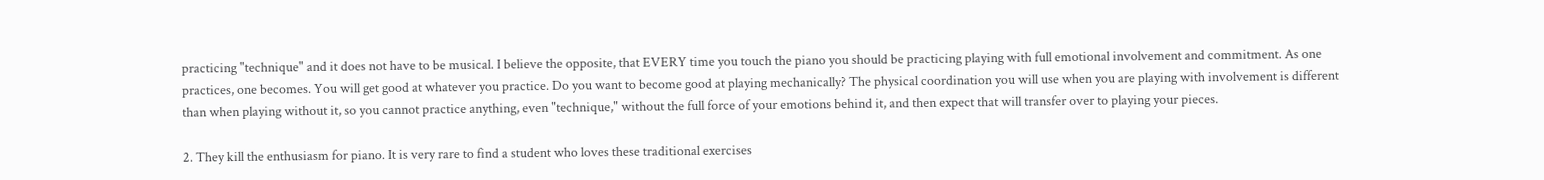practicing "technique" and it does not have to be musical. I believe the opposite, that EVERY time you touch the piano you should be practicing playing with full emotional involvement and commitment. As one practices, one becomes. You will get good at whatever you practice. Do you want to become good at playing mechanically? The physical coordination you will use when you are playing with involvement is different than when playing without it, so you cannot practice anything, even "technique," without the full force of your emotions behind it, and then expect that will transfer over to playing your pieces.

2. They kill the enthusiasm for piano. It is very rare to find a student who loves these traditional exercises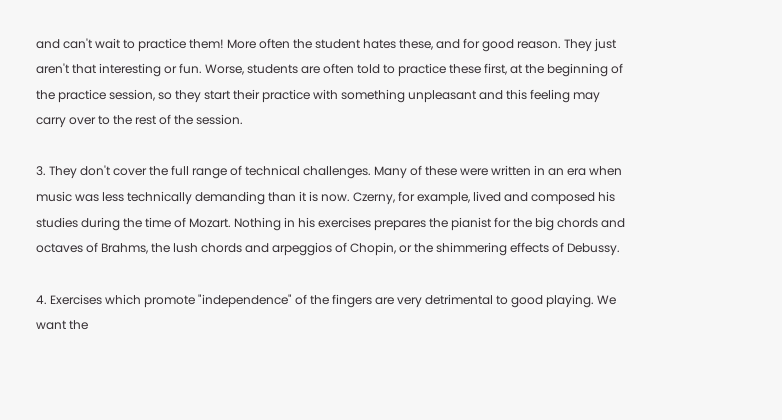and can't wait to practice them! More often the student hates these, and for good reason. They just aren't that interesting or fun. Worse, students are often told to practice these first, at the beginning of the practice session, so they start their practice with something unpleasant and this feeling may carry over to the rest of the session.

3. They don't cover the full range of technical challenges. Many of these were written in an era when music was less technically demanding than it is now. Czerny, for example, lived and composed his studies during the time of Mozart. Nothing in his exercises prepares the pianist for the big chords and octaves of Brahms, the lush chords and arpeggios of Chopin, or the shimmering effects of Debussy.

4. Exercises which promote "independence" of the fingers are very detrimental to good playing. We want the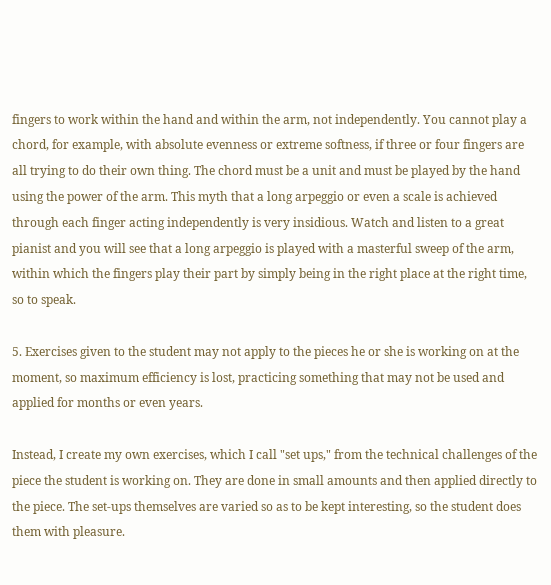fingers to work within the hand and within the arm, not independently. You cannot play a chord, for example, with absolute evenness or extreme softness, if three or four fingers are all trying to do their own thing. The chord must be a unit and must be played by the hand using the power of the arm. This myth that a long arpeggio or even a scale is achieved through each finger acting independently is very insidious. Watch and listen to a great pianist and you will see that a long arpeggio is played with a masterful sweep of the arm, within which the fingers play their part by simply being in the right place at the right time, so to speak.

5. Exercises given to the student may not apply to the pieces he or she is working on at the moment, so maximum efficiency is lost, practicing something that may not be used and applied for months or even years.

Instead, I create my own exercises, which I call "set ups," from the technical challenges of the piece the student is working on. They are done in small amounts and then applied directly to the piece. The set-ups themselves are varied so as to be kept interesting, so the student does them with pleasure.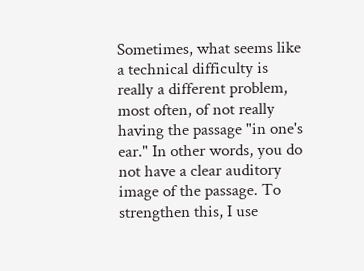Sometimes, what seems like a technical difficulty is really a different problem, most often, of not really having the passage "in one's ear." In other words, you do not have a clear auditory image of the passage. To strengthen this, I use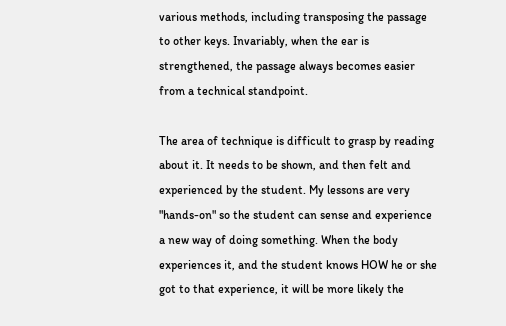various methods, including transposing the passage to other keys. Invariably, when the ear is strengthened, the passage always becomes easier from a technical standpoint.

The area of technique is difficult to grasp by reading about it. It needs to be shown, and then felt and experienced by the student. My lessons are very "hands-on" so the student can sense and experience a new way of doing something. When the body experiences it, and the student knows HOW he or she got to that experience, it will be more likely the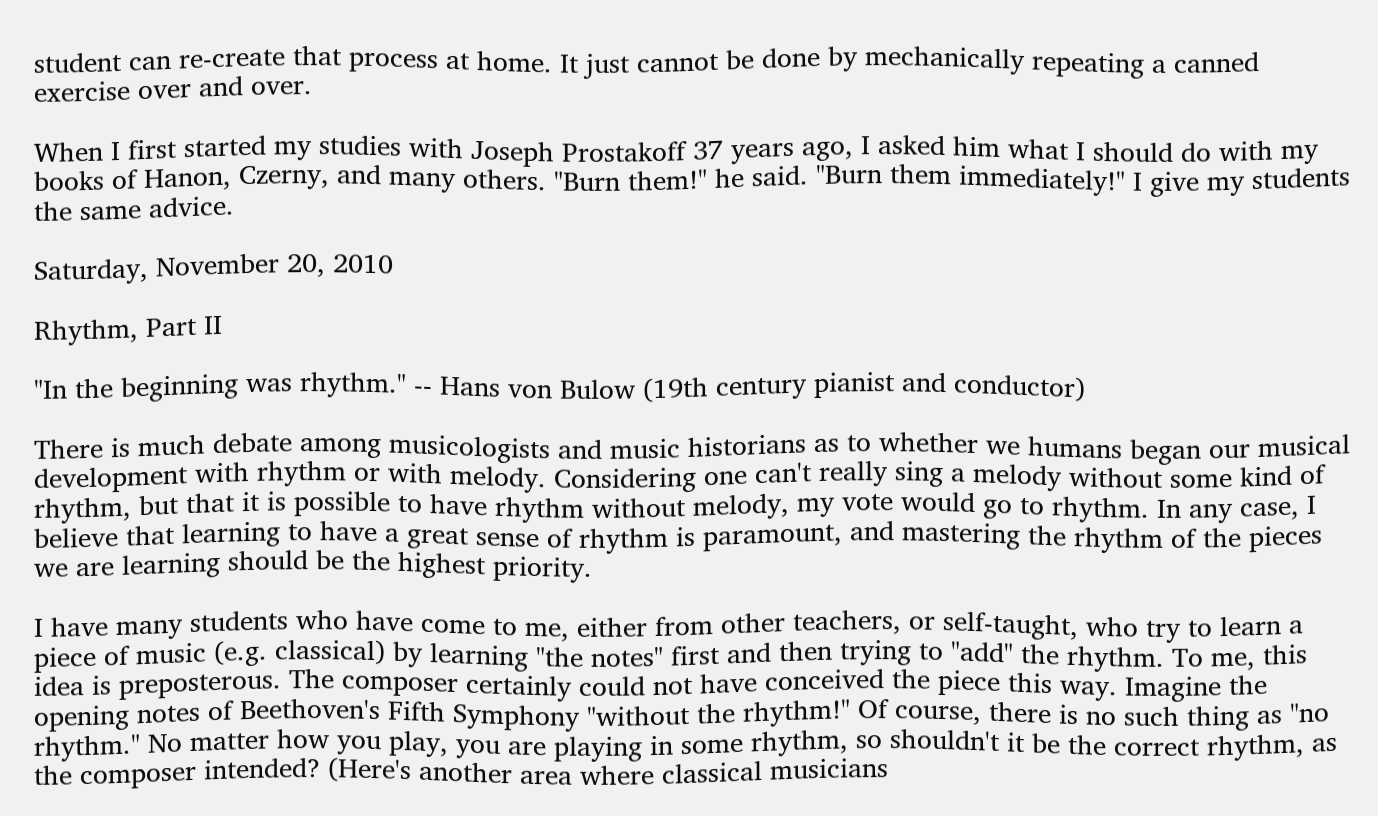student can re-create that process at home. It just cannot be done by mechanically repeating a canned exercise over and over.

When I first started my studies with Joseph Prostakoff 37 years ago, I asked him what I should do with my books of Hanon, Czerny, and many others. "Burn them!" he said. "Burn them immediately!" I give my students the same advice.

Saturday, November 20, 2010

Rhythm, Part II

"In the beginning was rhythm." -- Hans von Bulow (19th century pianist and conductor)

There is much debate among musicologists and music historians as to whether we humans began our musical development with rhythm or with melody. Considering one can't really sing a melody without some kind of rhythm, but that it is possible to have rhythm without melody, my vote would go to rhythm. In any case, I believe that learning to have a great sense of rhythm is paramount, and mastering the rhythm of the pieces we are learning should be the highest priority.

I have many students who have come to me, either from other teachers, or self-taught, who try to learn a piece of music (e.g. classical) by learning "the notes" first and then trying to "add" the rhythm. To me, this idea is preposterous. The composer certainly could not have conceived the piece this way. Imagine the opening notes of Beethoven's Fifth Symphony "without the rhythm!" Of course, there is no such thing as "no rhythm." No matter how you play, you are playing in some rhythm, so shouldn't it be the correct rhythm, as the composer intended? (Here's another area where classical musicians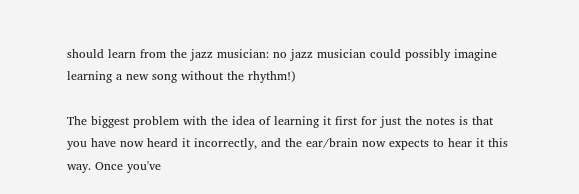should learn from the jazz musician: no jazz musician could possibly imagine learning a new song without the rhythm!)

The biggest problem with the idea of learning it first for just the notes is that you have now heard it incorrectly, and the ear/brain now expects to hear it this way. Once you've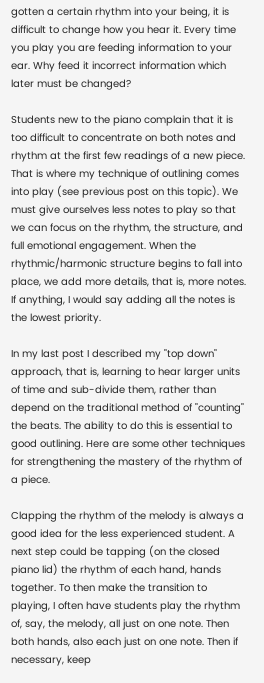gotten a certain rhythm into your being, it is difficult to change how you hear it. Every time you play you are feeding information to your ear. Why feed it incorrect information which later must be changed?

Students new to the piano complain that it is too difficult to concentrate on both notes and rhythm at the first few readings of a new piece. That is where my technique of outlining comes into play (see previous post on this topic). We must give ourselves less notes to play so that we can focus on the rhythm, the structure, and full emotional engagement. When the rhythmic/harmonic structure begins to fall into place, we add more details, that is, more notes. If anything, I would say adding all the notes is the lowest priority.

In my last post I described my "top down" approach, that is, learning to hear larger units of time and sub-divide them, rather than depend on the traditional method of "counting" the beats. The ability to do this is essential to good outlining. Here are some other techniques for strengthening the mastery of the rhythm of a piece.

Clapping the rhythm of the melody is always a good idea for the less experienced student. A next step could be tapping (on the closed piano lid) the rhythm of each hand, hands together. To then make the transition to playing, I often have students play the rhythm of, say, the melody, all just on one note. Then both hands, also each just on one note. Then if necessary, keep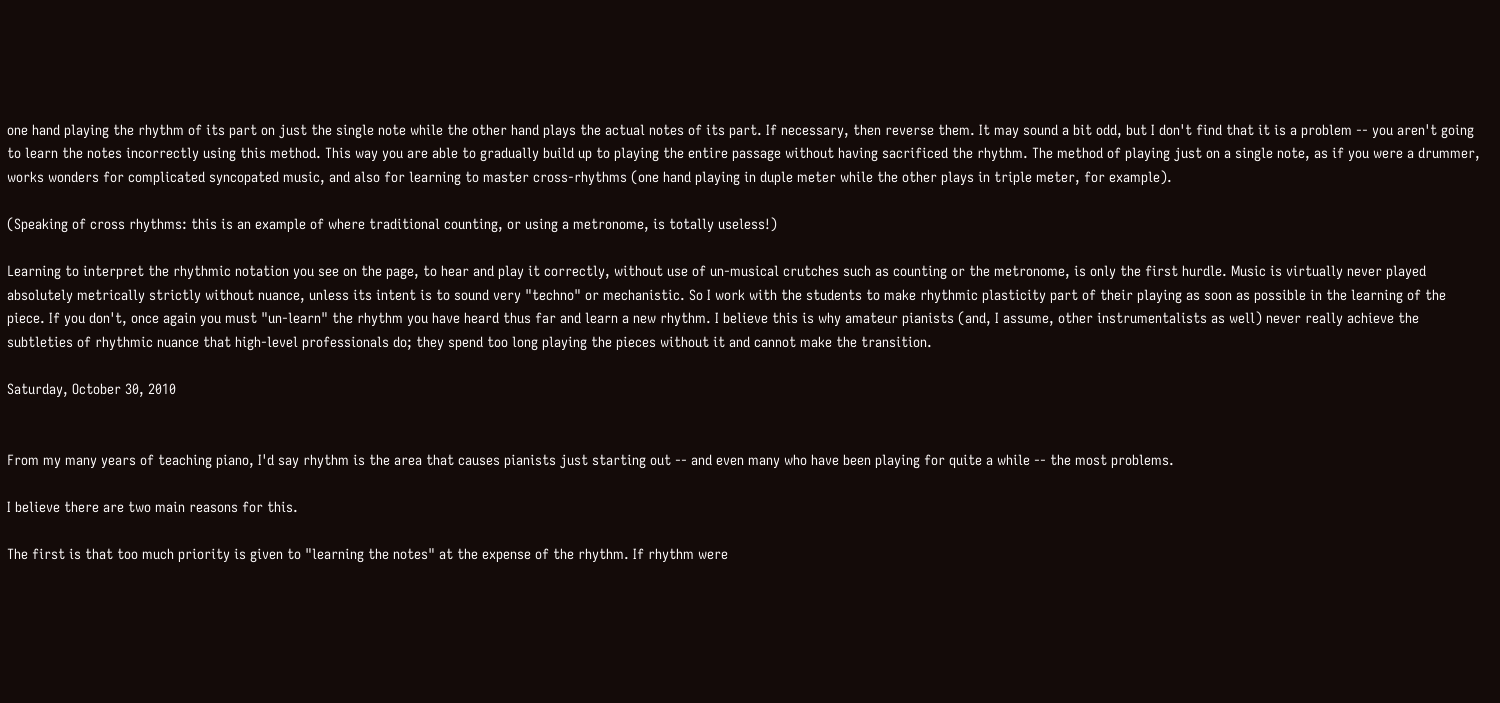one hand playing the rhythm of its part on just the single note while the other hand plays the actual notes of its part. If necessary, then reverse them. It may sound a bit odd, but I don't find that it is a problem -- you aren't going to learn the notes incorrectly using this method. This way you are able to gradually build up to playing the entire passage without having sacrificed the rhythm. The method of playing just on a single note, as if you were a drummer, works wonders for complicated syncopated music, and also for learning to master cross-rhythms (one hand playing in duple meter while the other plays in triple meter, for example).

(Speaking of cross rhythms: this is an example of where traditional counting, or using a metronome, is totally useless!)

Learning to interpret the rhythmic notation you see on the page, to hear and play it correctly, without use of un-musical crutches such as counting or the metronome, is only the first hurdle. Music is virtually never played absolutely metrically strictly without nuance, unless its intent is to sound very "techno" or mechanistic. So I work with the students to make rhythmic plasticity part of their playing as soon as possible in the learning of the piece. If you don't, once again you must "un-learn" the rhythm you have heard thus far and learn a new rhythm. I believe this is why amateur pianists (and, I assume, other instrumentalists as well) never really achieve the subtleties of rhythmic nuance that high-level professionals do; they spend too long playing the pieces without it and cannot make the transition.

Saturday, October 30, 2010


From my many years of teaching piano, I'd say rhythm is the area that causes pianists just starting out -- and even many who have been playing for quite a while -- the most problems.

I believe there are two main reasons for this.

The first is that too much priority is given to "learning the notes" at the expense of the rhythm. If rhythm were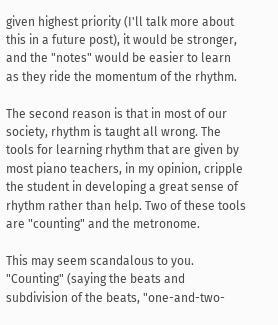given highest priority (I'll talk more about this in a future post), it would be stronger, and the "notes" would be easier to learn as they ride the momentum of the rhythm.

The second reason is that in most of our society, rhythm is taught all wrong. The tools for learning rhythm that are given by most piano teachers, in my opinion, cripple the student in developing a great sense of rhythm rather than help. Two of these tools are "counting" and the metronome.

This may seem scandalous to you. "Counting" (saying the beats and subdivision of the beats, "one-and-two-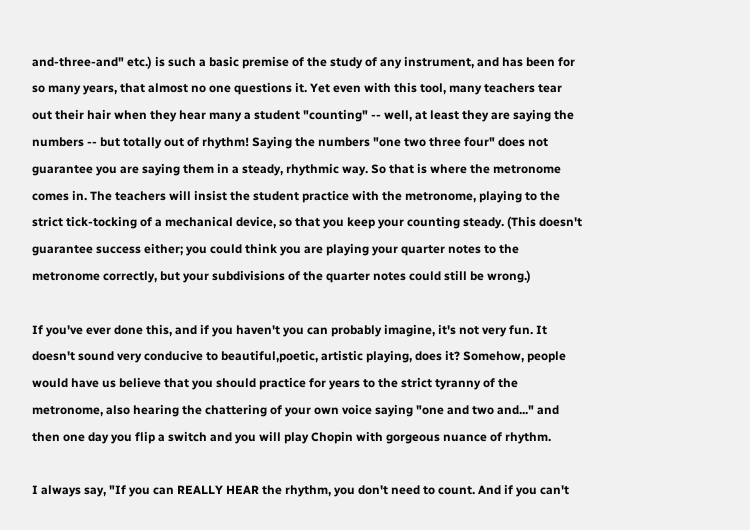and-three-and" etc.) is such a basic premise of the study of any instrument, and has been for so many years, that almost no one questions it. Yet even with this tool, many teachers tear out their hair when they hear many a student "counting" -- well, at least they are saying the numbers -- but totally out of rhythm! Saying the numbers "one two three four" does not guarantee you are saying them in a steady, rhythmic way. So that is where the metronome comes in. The teachers will insist the student practice with the metronome, playing to the strict tick-tocking of a mechanical device, so that you keep your counting steady. (This doesn't guarantee success either; you could think you are playing your quarter notes to the metronome correctly, but your subdivisions of the quarter notes could still be wrong.)

If you've ever done this, and if you haven't you can probably imagine, it's not very fun. It doesn't sound very conducive to beautiful,poetic, artistic playing, does it? Somehow, people would have us believe that you should practice for years to the strict tyranny of the metronome, also hearing the chattering of your own voice saying "one and two and..." and then one day you flip a switch and you will play Chopin with gorgeous nuance of rhythm.

I always say, "If you can REALLY HEAR the rhythm, you don't need to count. And if you can't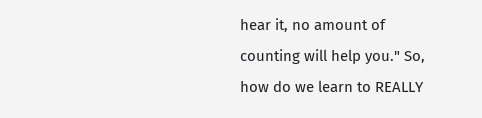hear it, no amount of counting will help you." So, how do we learn to REALLY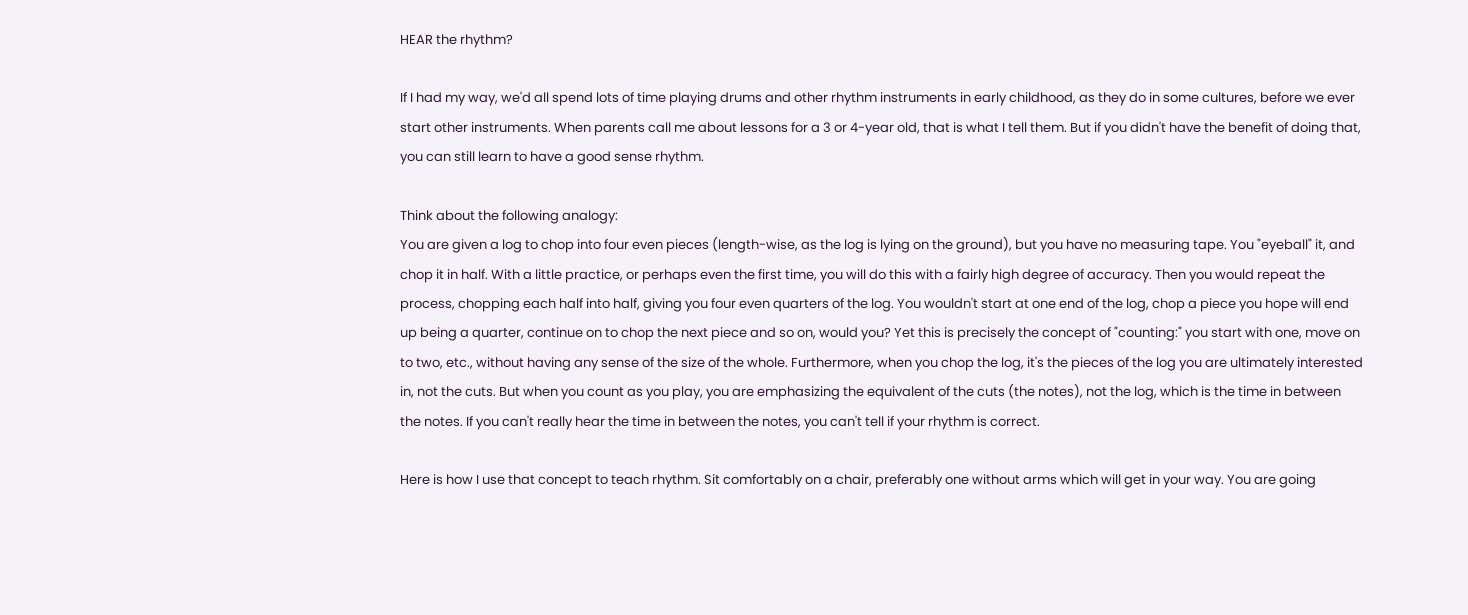HEAR the rhythm?

If I had my way, we'd all spend lots of time playing drums and other rhythm instruments in early childhood, as they do in some cultures, before we ever start other instruments. When parents call me about lessons for a 3 or 4-year old, that is what I tell them. But if you didn't have the benefit of doing that, you can still learn to have a good sense rhythm.

Think about the following analogy:
You are given a log to chop into four even pieces (length-wise, as the log is lying on the ground), but you have no measuring tape. You "eyeball" it, and chop it in half. With a little practice, or perhaps even the first time, you will do this with a fairly high degree of accuracy. Then you would repeat the process, chopping each half into half, giving you four even quarters of the log. You wouldn't start at one end of the log, chop a piece you hope will end up being a quarter, continue on to chop the next piece and so on, would you? Yet this is precisely the concept of "counting:" you start with one, move on to two, etc., without having any sense of the size of the whole. Furthermore, when you chop the log, it's the pieces of the log you are ultimately interested in, not the cuts. But when you count as you play, you are emphasizing the equivalent of the cuts (the notes), not the log, which is the time in between the notes. If you can't really hear the time in between the notes, you can't tell if your rhythm is correct.

Here is how I use that concept to teach rhythm. Sit comfortably on a chair, preferably one without arms which will get in your way. You are going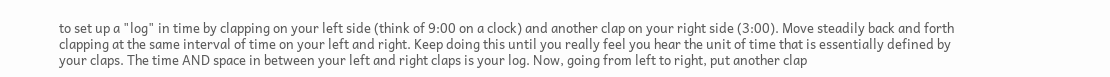to set up a "log" in time by clapping on your left side (think of 9:00 on a clock) and another clap on your right side (3:00). Move steadily back and forth clapping at the same interval of time on your left and right. Keep doing this until you really feel you hear the unit of time that is essentially defined by your claps. The time AND space in between your left and right claps is your log. Now, going from left to right, put another clap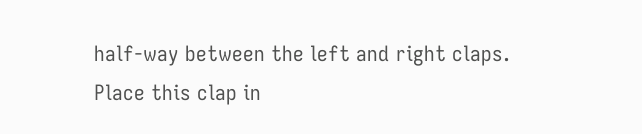half-way between the left and right claps. Place this clap in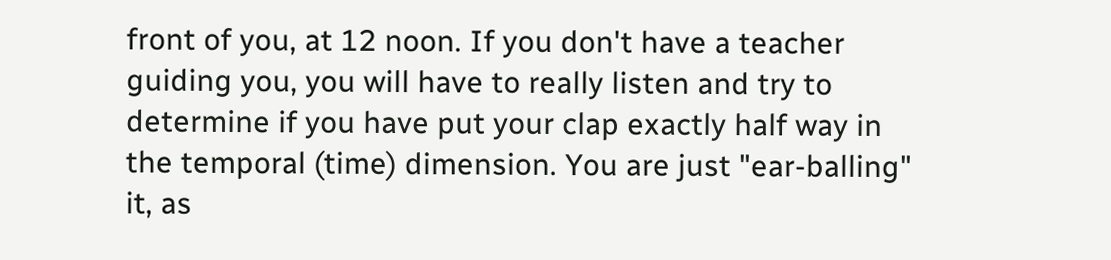front of you, at 12 noon. If you don't have a teacher guiding you, you will have to really listen and try to determine if you have put your clap exactly half way in the temporal (time) dimension. You are just "ear-balling" it, as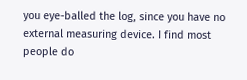you eye-balled the log, since you have no external measuring device. I find most people do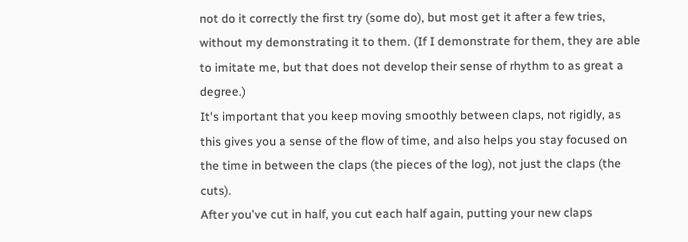not do it correctly the first try (some do), but most get it after a few tries, without my demonstrating it to them. (If I demonstrate for them, they are able to imitate me, but that does not develop their sense of rhythm to as great a degree.)
It's important that you keep moving smoothly between claps, not rigidly, as this gives you a sense of the flow of time, and also helps you stay focused on the time in between the claps (the pieces of the log), not just the claps (the cuts).
After you've cut in half, you cut each half again, putting your new claps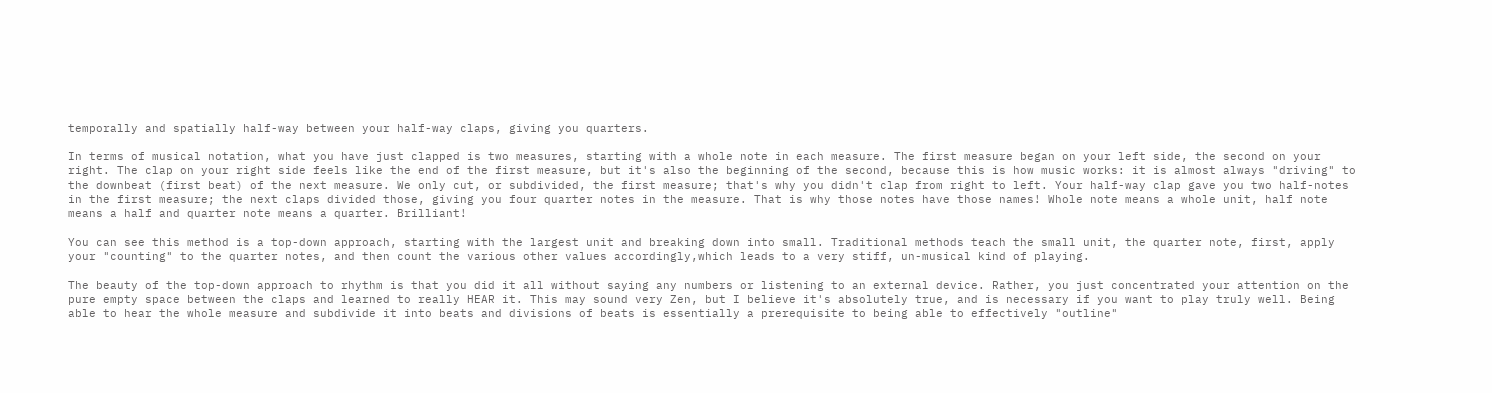temporally and spatially half-way between your half-way claps, giving you quarters.

In terms of musical notation, what you have just clapped is two measures, starting with a whole note in each measure. The first measure began on your left side, the second on your right. The clap on your right side feels like the end of the first measure, but it's also the beginning of the second, because this is how music works: it is almost always "driving" to the downbeat (first beat) of the next measure. We only cut, or subdivided, the first measure; that's why you didn't clap from right to left. Your half-way clap gave you two half-notes in the first measure; the next claps divided those, giving you four quarter notes in the measure. That is why those notes have those names! Whole note means a whole unit, half note means a half and quarter note means a quarter. Brilliant!

You can see this method is a top-down approach, starting with the largest unit and breaking down into small. Traditional methods teach the small unit, the quarter note, first, apply your "counting" to the quarter notes, and then count the various other values accordingly,which leads to a very stiff, un-musical kind of playing.

The beauty of the top-down approach to rhythm is that you did it all without saying any numbers or listening to an external device. Rather, you just concentrated your attention on the pure empty space between the claps and learned to really HEAR it. This may sound very Zen, but I believe it's absolutely true, and is necessary if you want to play truly well. Being able to hear the whole measure and subdivide it into beats and divisions of beats is essentially a prerequisite to being able to effectively "outline"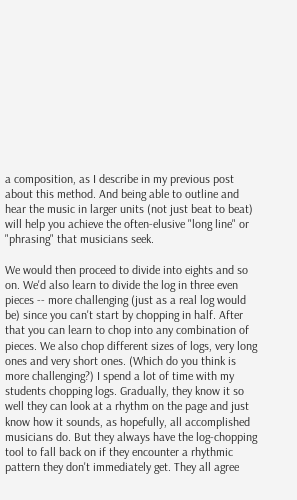a composition, as I describe in my previous post about this method. And being able to outline and hear the music in larger units (not just beat to beat) will help you achieve the often-elusive "long line" or "phrasing" that musicians seek.

We would then proceed to divide into eights and so on. We'd also learn to divide the log in three even pieces -- more challenging (just as a real log would be) since you can't start by chopping in half. After that you can learn to chop into any combination of pieces. We also chop different sizes of logs, very long ones and very short ones. (Which do you think is more challenging?) I spend a lot of time with my students chopping logs. Gradually, they know it so well they can look at a rhythm on the page and just know how it sounds, as hopefully, all accomplished musicians do. But they always have the log-chopping tool to fall back on if they encounter a rhythmic pattern they don't immediately get. They all agree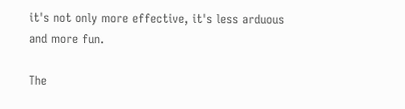it's not only more effective, it's less arduous and more fun.

The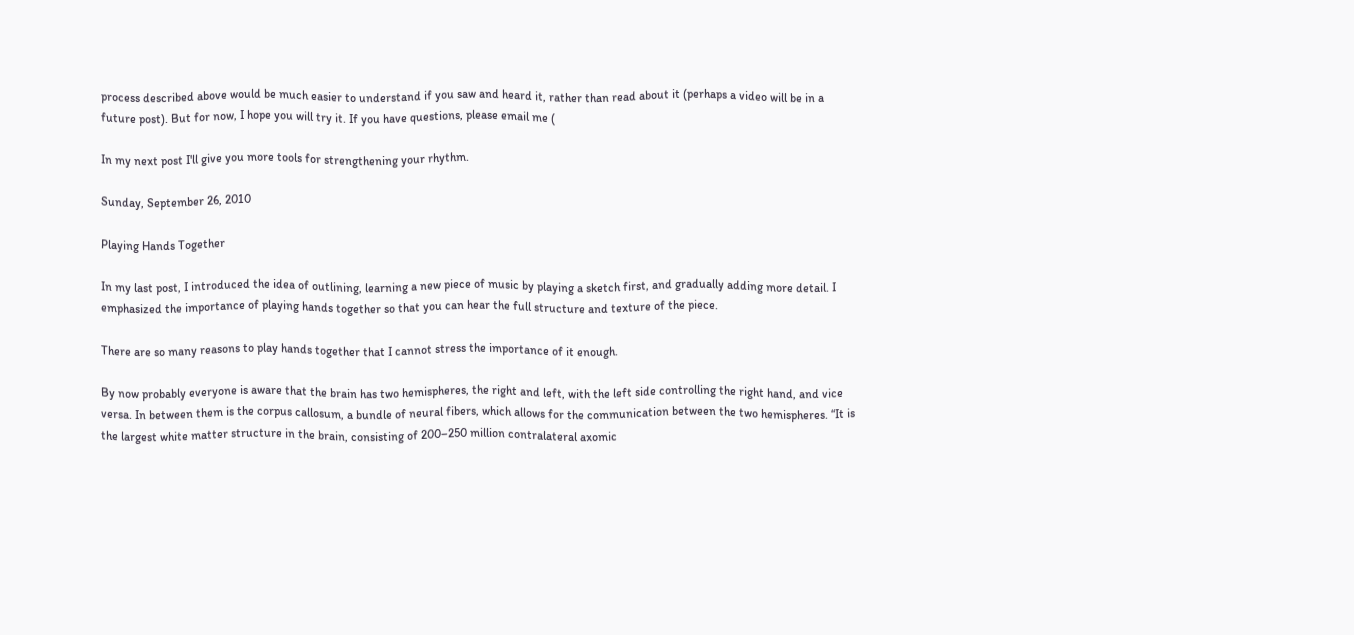process described above would be much easier to understand if you saw and heard it, rather than read about it (perhaps a video will be in a future post). But for now, I hope you will try it. If you have questions, please email me (

In my next post I'll give you more tools for strengthening your rhythm.

Sunday, September 26, 2010

Playing Hands Together

In my last post, I introduced the idea of outlining, learning a new piece of music by playing a sketch first, and gradually adding more detail. I emphasized the importance of playing hands together so that you can hear the full structure and texture of the piece.

There are so many reasons to play hands together that I cannot stress the importance of it enough.

By now probably everyone is aware that the brain has two hemispheres, the right and left, with the left side controlling the right hand, and vice versa. In between them is the corpus callosum, a bundle of neural fibers, which allows for the communication between the two hemispheres. “It is the largest white matter structure in the brain, consisting of 200–250 million contralateral axomic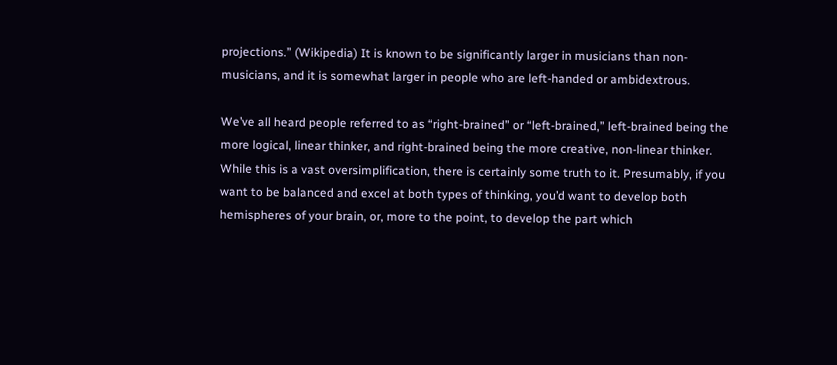projections.” (Wikipedia) It is known to be significantly larger in musicians than non-musicians, and it is somewhat larger in people who are left-handed or ambidextrous.

We’ve all heard people referred to as “right-brained” or “left-brained,” left-brained being the more logical, linear thinker, and right-brained being the more creative, non-linear thinker. While this is a vast oversimplification, there is certainly some truth to it. Presumably, if you want to be balanced and excel at both types of thinking, you’d want to develop both hemispheres of your brain, or, more to the point, to develop the part which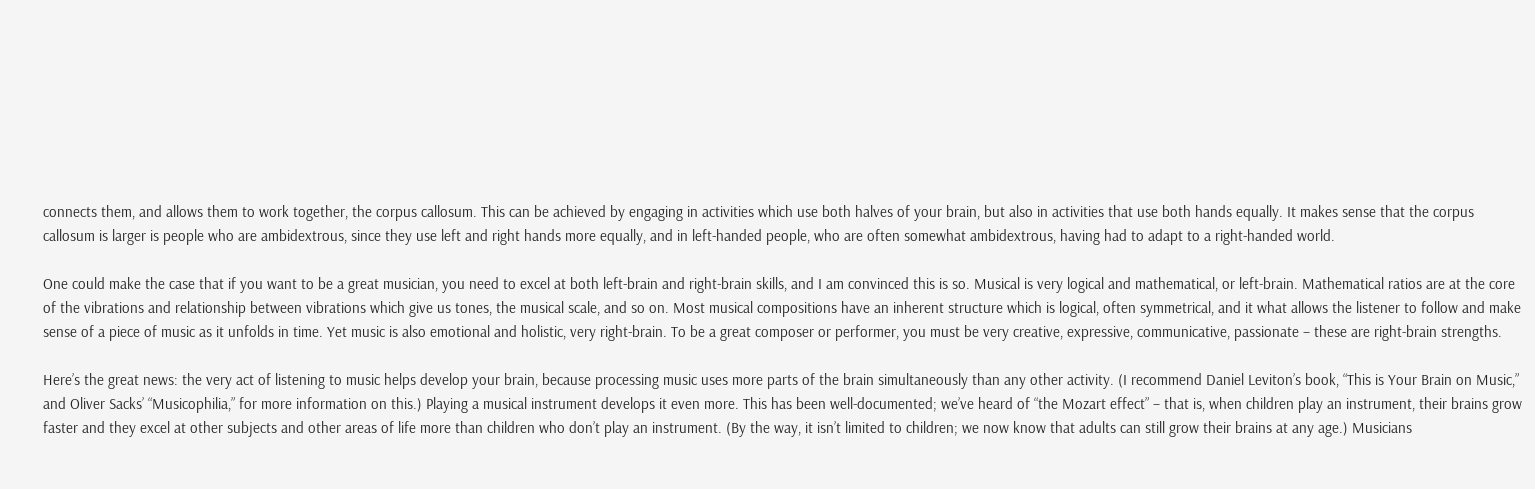connects them, and allows them to work together, the corpus callosum. This can be achieved by engaging in activities which use both halves of your brain, but also in activities that use both hands equally. It makes sense that the corpus callosum is larger is people who are ambidextrous, since they use left and right hands more equally, and in left-handed people, who are often somewhat ambidextrous, having had to adapt to a right-handed world.

One could make the case that if you want to be a great musician, you need to excel at both left-brain and right-brain skills, and I am convinced this is so. Musical is very logical and mathematical, or left-brain. Mathematical ratios are at the core of the vibrations and relationship between vibrations which give us tones, the musical scale, and so on. Most musical compositions have an inherent structure which is logical, often symmetrical, and it what allows the listener to follow and make sense of a piece of music as it unfolds in time. Yet music is also emotional and holistic, very right-brain. To be a great composer or performer, you must be very creative, expressive, communicative, passionate – these are right-brain strengths.

Here’s the great news: the very act of listening to music helps develop your brain, because processing music uses more parts of the brain simultaneously than any other activity. (I recommend Daniel Leviton’s book, “This is Your Brain on Music,” and Oliver Sacks’ “Musicophilia,” for more information on this.) Playing a musical instrument develops it even more. This has been well-documented; we’ve heard of “the Mozart effect” – that is, when children play an instrument, their brains grow faster and they excel at other subjects and other areas of life more than children who don’t play an instrument. (By the way, it isn’t limited to children; we now know that adults can still grow their brains at any age.) Musicians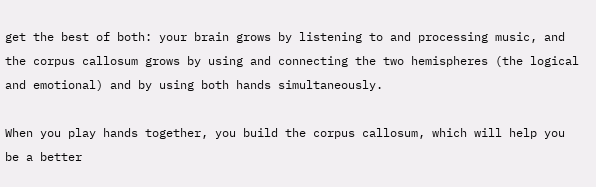get the best of both: your brain grows by listening to and processing music, and the corpus callosum grows by using and connecting the two hemispheres (the logical and emotional) and by using both hands simultaneously.

When you play hands together, you build the corpus callosum, which will help you be a better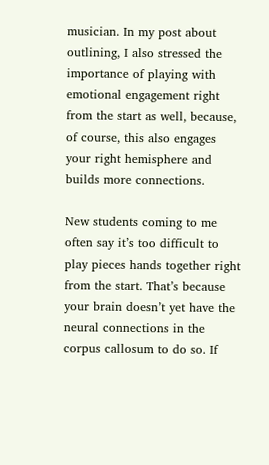musician. In my post about outlining, I also stressed the importance of playing with emotional engagement right from the start as well, because, of course, this also engages your right hemisphere and builds more connections.

New students coming to me often say it’s too difficult to play pieces hands together right from the start. That’s because your brain doesn’t yet have the neural connections in the corpus callosum to do so. If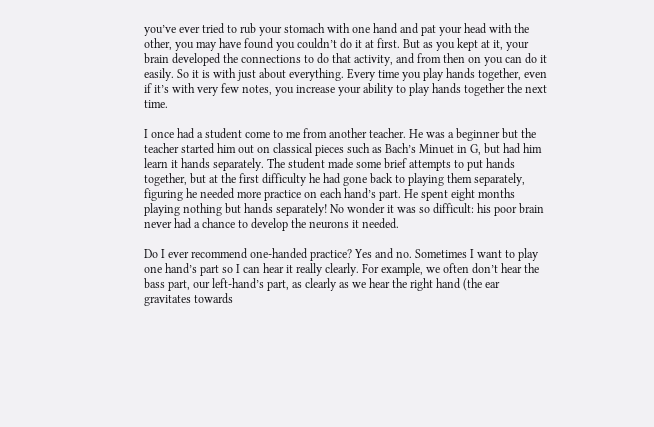you’ve ever tried to rub your stomach with one hand and pat your head with the other, you may have found you couldn’t do it at first. But as you kept at it, your brain developed the connections to do that activity, and from then on you can do it easily. So it is with just about everything. Every time you play hands together, even if it’s with very few notes, you increase your ability to play hands together the next time.

I once had a student come to me from another teacher. He was a beginner but the teacher started him out on classical pieces such as Bach’s Minuet in G, but had him learn it hands separately. The student made some brief attempts to put hands together, but at the first difficulty he had gone back to playing them separately, figuring he needed more practice on each hand’s part. He spent eight months playing nothing but hands separately! No wonder it was so difficult: his poor brain never had a chance to develop the neurons it needed.

Do I ever recommend one-handed practice? Yes and no. Sometimes I want to play one hand’s part so I can hear it really clearly. For example, we often don’t hear the bass part, our left-hand’s part, as clearly as we hear the right hand (the ear gravitates towards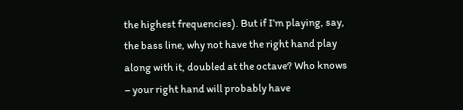the highest frequencies). But if I’m playing, say, the bass line, why not have the right hand play along with it, doubled at the octave? Who knows – your right hand will probably have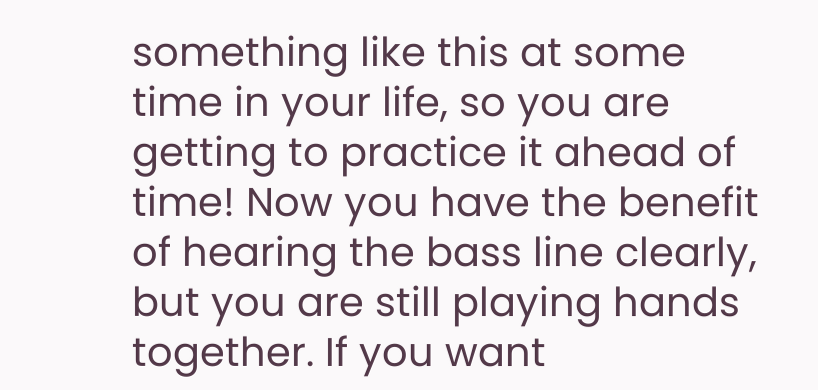something like this at some time in your life, so you are getting to practice it ahead of time! Now you have the benefit of hearing the bass line clearly, but you are still playing hands together. If you want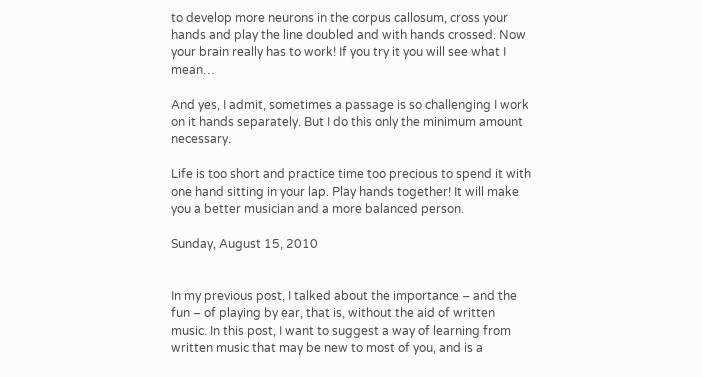to develop more neurons in the corpus callosum, cross your hands and play the line doubled and with hands crossed. Now your brain really has to work! If you try it you will see what I mean…

And yes, I admit, sometimes a passage is so challenging I work on it hands separately. But I do this only the minimum amount necessary.

Life is too short and practice time too precious to spend it with one hand sitting in your lap. Play hands together! It will make you a better musician and a more balanced person.

Sunday, August 15, 2010


In my previous post, I talked about the importance – and the fun – of playing by ear, that is, without the aid of written music. In this post, I want to suggest a way of learning from written music that may be new to most of you, and is a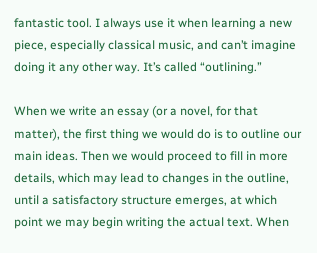fantastic tool. I always use it when learning a new piece, especially classical music, and can’t imagine doing it any other way. It’s called “outlining.”

When we write an essay (or a novel, for that matter), the first thing we would do is to outline our main ideas. Then we would proceed to fill in more details, which may lead to changes in the outline, until a satisfactory structure emerges, at which point we may begin writing the actual text. When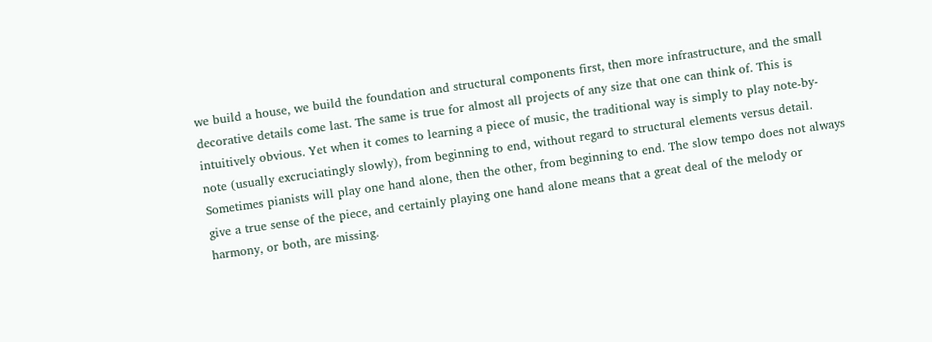we build a house, we build the foundation and structural components first, then more infrastructure, and the small decorative details come last. The same is true for almost all projects of any size that one can think of. This is intuitively obvious. Yet when it comes to learning a piece of music, the traditional way is simply to play note-by-note (usually excruciatingly slowly), from beginning to end, without regard to structural elements versus detail. Sometimes pianists will play one hand alone, then the other, from beginning to end. The slow tempo does not always give a true sense of the piece, and certainly playing one hand alone means that a great deal of the melody or harmony, or both, are missing.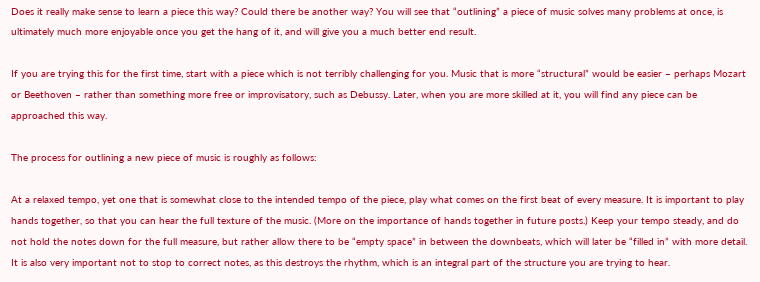Does it really make sense to learn a piece this way? Could there be another way? You will see that “outlining” a piece of music solves many problems at once, is ultimately much more enjoyable once you get the hang of it, and will give you a much better end result.

If you are trying this for the first time, start with a piece which is not terribly challenging for you. Music that is more “structural” would be easier – perhaps Mozart or Beethoven – rather than something more free or improvisatory, such as Debussy. Later, when you are more skilled at it, you will find any piece can be approached this way.

The process for outlining a new piece of music is roughly as follows:

At a relaxed tempo, yet one that is somewhat close to the intended tempo of the piece, play what comes on the first beat of every measure. It is important to play hands together, so that you can hear the full texture of the music. (More on the importance of hands together in future posts.) Keep your tempo steady, and do not hold the notes down for the full measure, but rather allow there to be “empty space” in between the downbeats, which will later be “filled in” with more detail. It is also very important not to stop to correct notes, as this destroys the rhythm, which is an integral part of the structure you are trying to hear.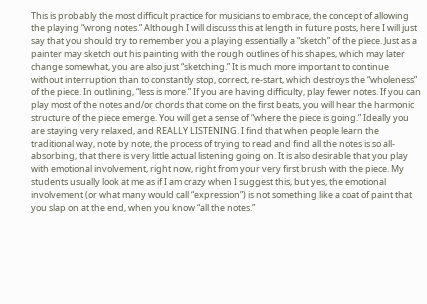This is probably the most difficult practice for musicians to embrace, the concept of allowing the playing “wrong notes.” Although I will discuss this at length in future posts, here I will just say that you should try to remember you a playing essentially a “sketch” of the piece. Just as a painter may sketch out his painting with the rough outlines of his shapes, which may later change somewhat, you are also just “sketching.” It is much more important to continue without interruption than to constantly stop, correct, re-start, which destroys the “wholeness” of the piece. In outlining, “less is more.” If you are having difficulty, play fewer notes. If you can play most of the notes and/or chords that come on the first beats, you will hear the harmonic structure of the piece emerge. You will get a sense of “where the piece is going.” Ideally you are staying very relaxed, and REALLY LISTENING. I find that when people learn the traditional way, note by note, the process of trying to read and find all the notes is so all-absorbing, that there is very little actual listening going on. It is also desirable that you play with emotional involvement, right now, right from your very first brush with the piece. My students usually look at me as if I am crazy when I suggest this, but yes, the emotional involvement (or what many would call “expression”) is not something like a coat of paint that you slap on at the end, when you know “all the notes.”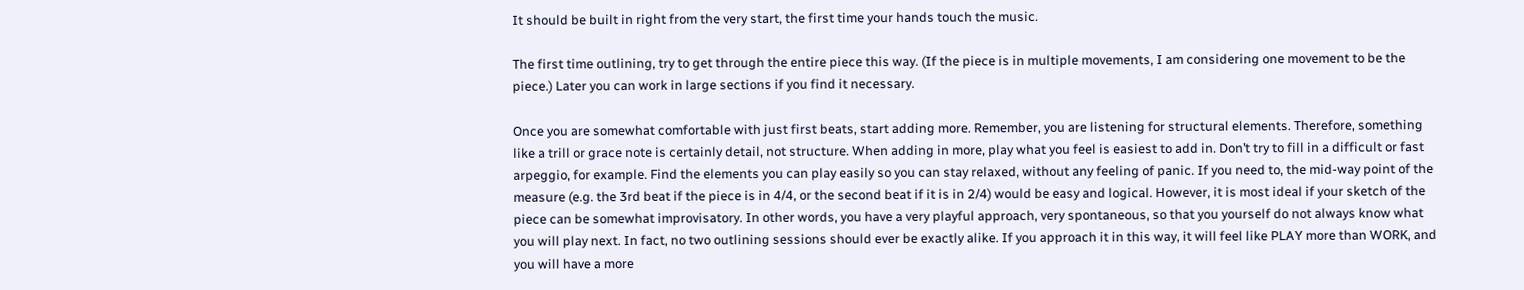It should be built in right from the very start, the first time your hands touch the music.

The first time outlining, try to get through the entire piece this way. (If the piece is in multiple movements, I am considering one movement to be the piece.) Later you can work in large sections if you find it necessary.

Once you are somewhat comfortable with just first beats, start adding more. Remember, you are listening for structural elements. Therefore, something like a trill or grace note is certainly detail, not structure. When adding in more, play what you feel is easiest to add in. Don’t try to fill in a difficult or fast arpeggio, for example. Find the elements you can play easily so you can stay relaxed, without any feeling of panic. If you need to, the mid-way point of the measure (e.g. the 3rd beat if the piece is in 4/4, or the second beat if it is in 2/4) would be easy and logical. However, it is most ideal if your sketch of the piece can be somewhat improvisatory. In other words, you have a very playful approach, very spontaneous, so that you yourself do not always know what you will play next. In fact, no two outlining sessions should ever be exactly alike. If you approach it in this way, it will feel like PLAY more than WORK, and you will have a more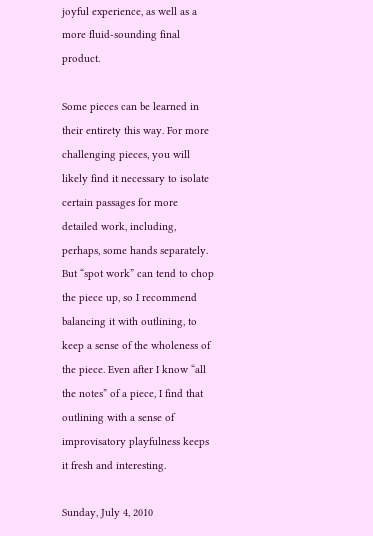joyful experience, as well as a more fluid-sounding final product.

Some pieces can be learned in their entirety this way. For more challenging pieces, you will likely find it necessary to isolate certain passages for more detailed work, including, perhaps, some hands separately. But “spot work” can tend to chop the piece up, so I recommend balancing it with outlining, to keep a sense of the wholeness of the piece. Even after I know “all the notes” of a piece, I find that outlining with a sense of improvisatory playfulness keeps it fresh and interesting.

Sunday, July 4, 2010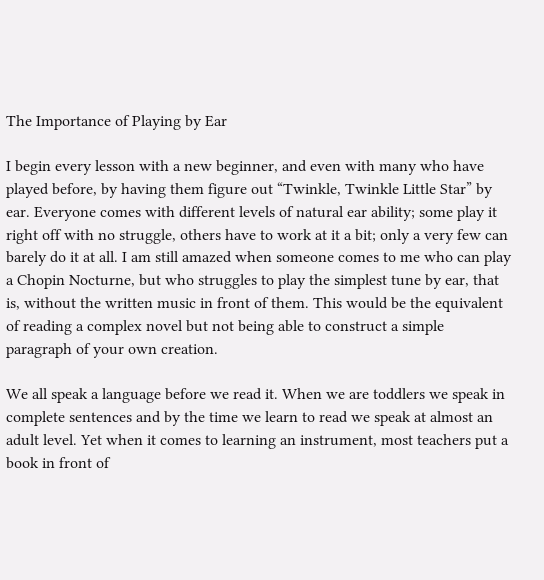The Importance of Playing by Ear

I begin every lesson with a new beginner, and even with many who have played before, by having them figure out “Twinkle, Twinkle Little Star” by ear. Everyone comes with different levels of natural ear ability; some play it right off with no struggle, others have to work at it a bit; only a very few can barely do it at all. I am still amazed when someone comes to me who can play a Chopin Nocturne, but who struggles to play the simplest tune by ear, that is, without the written music in front of them. This would be the equivalent of reading a complex novel but not being able to construct a simple paragraph of your own creation.

We all speak a language before we read it. When we are toddlers we speak in complete sentences and by the time we learn to read we speak at almost an adult level. Yet when it comes to learning an instrument, most teachers put a book in front of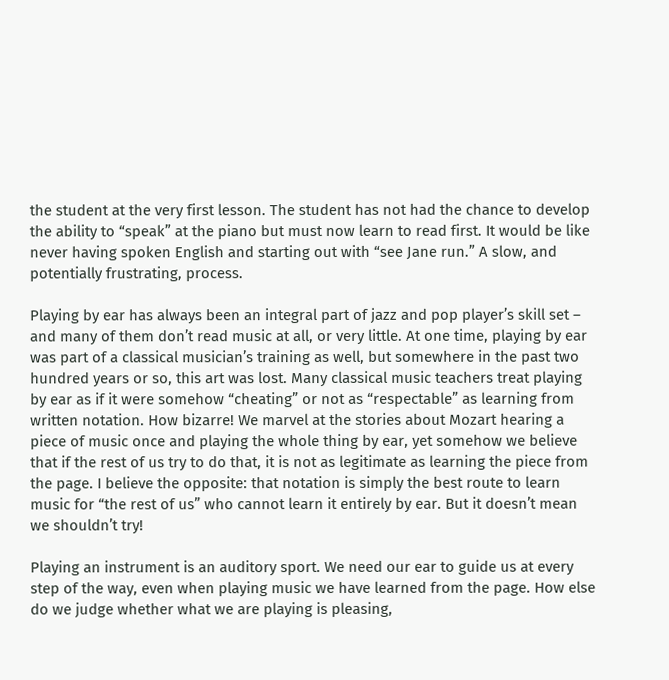the student at the very first lesson. The student has not had the chance to develop the ability to “speak” at the piano but must now learn to read first. It would be like never having spoken English and starting out with “see Jane run.” A slow, and potentially frustrating, process.

Playing by ear has always been an integral part of jazz and pop player’s skill set – and many of them don’t read music at all, or very little. At one time, playing by ear was part of a classical musician’s training as well, but somewhere in the past two hundred years or so, this art was lost. Many classical music teachers treat playing by ear as if it were somehow “cheating” or not as “respectable” as learning from written notation. How bizarre! We marvel at the stories about Mozart hearing a piece of music once and playing the whole thing by ear, yet somehow we believe that if the rest of us try to do that, it is not as legitimate as learning the piece from the page. I believe the opposite: that notation is simply the best route to learn music for “the rest of us” who cannot learn it entirely by ear. But it doesn’t mean we shouldn’t try!

Playing an instrument is an auditory sport. We need our ear to guide us at every step of the way, even when playing music we have learned from the page. How else do we judge whether what we are playing is pleasing,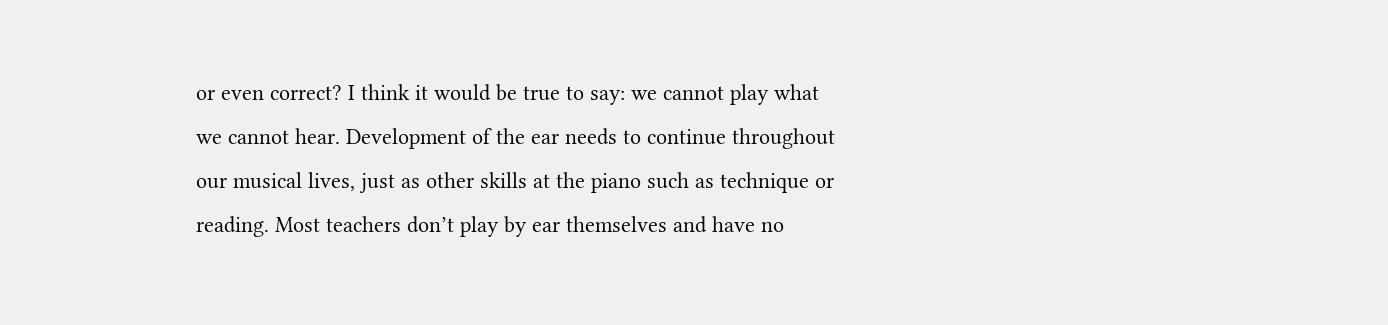or even correct? I think it would be true to say: we cannot play what we cannot hear. Development of the ear needs to continue throughout our musical lives, just as other skills at the piano such as technique or reading. Most teachers don’t play by ear themselves and have no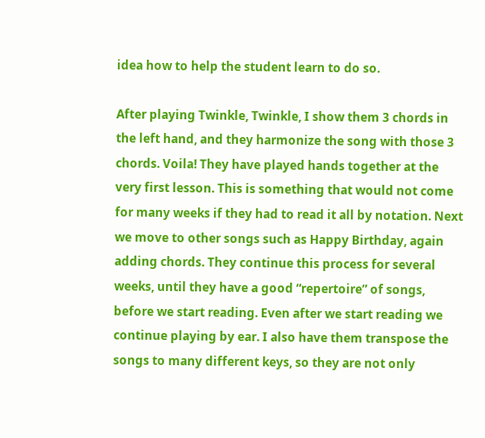idea how to help the student learn to do so.

After playing Twinkle, Twinkle, I show them 3 chords in the left hand, and they harmonize the song with those 3 chords. Voila! They have played hands together at the very first lesson. This is something that would not come for many weeks if they had to read it all by notation. Next we move to other songs such as Happy Birthday, again adding chords. They continue this process for several weeks, until they have a good “repertoire” of songs, before we start reading. Even after we start reading we continue playing by ear. I also have them transpose the songs to many different keys, so they are not only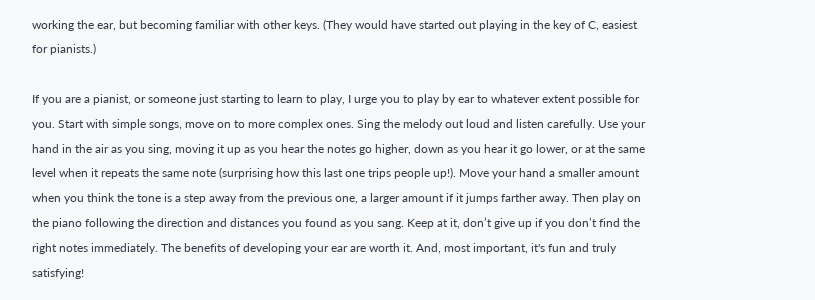working the ear, but becoming familiar with other keys. (They would have started out playing in the key of C, easiest for pianists.)

If you are a pianist, or someone just starting to learn to play, I urge you to play by ear to whatever extent possible for you. Start with simple songs, move on to more complex ones. Sing the melody out loud and listen carefully. Use your hand in the air as you sing, moving it up as you hear the notes go higher, down as you hear it go lower, or at the same level when it repeats the same note (surprising how this last one trips people up!). Move your hand a smaller amount when you think the tone is a step away from the previous one, a larger amount if it jumps farther away. Then play on the piano following the direction and distances you found as you sang. Keep at it, don’t give up if you don’t find the right notes immediately. The benefits of developing your ear are worth it. And, most important, it's fun and truly satisfying!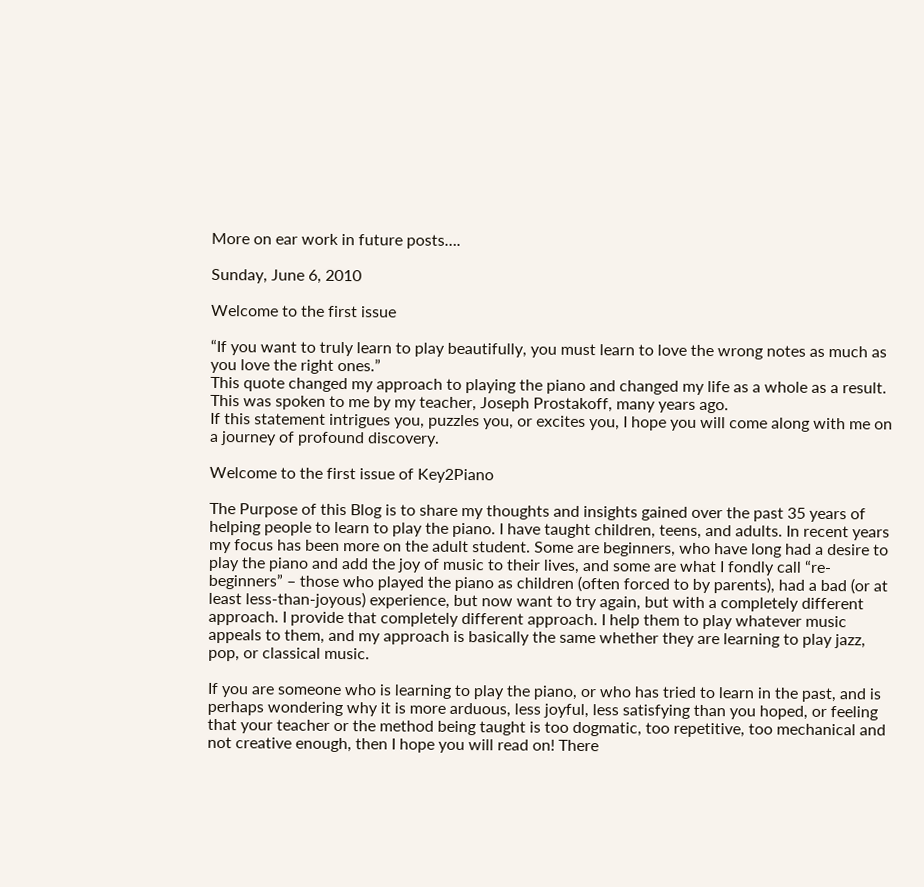More on ear work in future posts….

Sunday, June 6, 2010

Welcome to the first issue

“If you want to truly learn to play beautifully, you must learn to love the wrong notes as much as you love the right ones.”
This quote changed my approach to playing the piano and changed my life as a whole as a result. This was spoken to me by my teacher, Joseph Prostakoff, many years ago.
If this statement intrigues you, puzzles you, or excites you, I hope you will come along with me on a journey of profound discovery.

Welcome to the first issue of Key2Piano

The Purpose of this Blog is to share my thoughts and insights gained over the past 35 years of helping people to learn to play the piano. I have taught children, teens, and adults. In recent years my focus has been more on the adult student. Some are beginners, who have long had a desire to play the piano and add the joy of music to their lives, and some are what I fondly call “re-beginners” – those who played the piano as children (often forced to by parents), had a bad (or at least less-than-joyous) experience, but now want to try again, but with a completely different approach. I provide that completely different approach. I help them to play whatever music appeals to them, and my approach is basically the same whether they are learning to play jazz, pop, or classical music.

If you are someone who is learning to play the piano, or who has tried to learn in the past, and is perhaps wondering why it is more arduous, less joyful, less satisfying than you hoped, or feeling that your teacher or the method being taught is too dogmatic, too repetitive, too mechanical and not creative enough, then I hope you will read on! There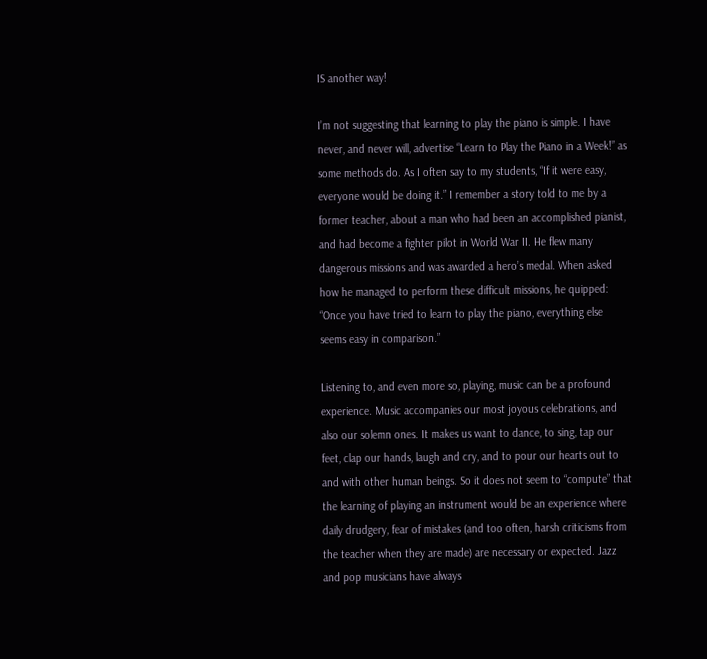IS another way!

I’m not suggesting that learning to play the piano is simple. I have never, and never will, advertise “Learn to Play the Piano in a Week!” as some methods do. As I often say to my students, “If it were easy, everyone would be doing it.” I remember a story told to me by a former teacher, about a man who had been an accomplished pianist, and had become a fighter pilot in World War II. He flew many dangerous missions and was awarded a hero’s medal. When asked how he managed to perform these difficult missions, he quipped: “Once you have tried to learn to play the piano, everything else seems easy in comparison.”

Listening to, and even more so, playing, music can be a profound experience. Music accompanies our most joyous celebrations, and also our solemn ones. It makes us want to dance, to sing, tap our feet, clap our hands, laugh and cry, and to pour our hearts out to and with other human beings. So it does not seem to “compute” that the learning of playing an instrument would be an experience where daily drudgery, fear of mistakes (and too often, harsh criticisms from the teacher when they are made) are necessary or expected. Jazz and pop musicians have always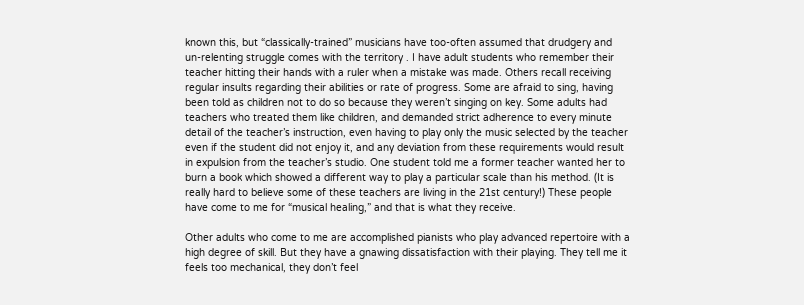known this, but “classically-trained” musicians have too-often assumed that drudgery and un-relenting struggle comes with the territory . I have adult students who remember their teacher hitting their hands with a ruler when a mistake was made. Others recall receiving regular insults regarding their abilities or rate of progress. Some are afraid to sing, having been told as children not to do so because they weren’t singing on key. Some adults had teachers who treated them like children, and demanded strict adherence to every minute detail of the teacher’s instruction, even having to play only the music selected by the teacher even if the student did not enjoy it, and any deviation from these requirements would result in expulsion from the teacher’s studio. One student told me a former teacher wanted her to burn a book which showed a different way to play a particular scale than his method. (It is really hard to believe some of these teachers are living in the 21st century!) These people have come to me for “musical healing,” and that is what they receive.

Other adults who come to me are accomplished pianists who play advanced repertoire with a high degree of skill. But they have a gnawing dissatisfaction with their playing. They tell me it feels too mechanical, they don’t feel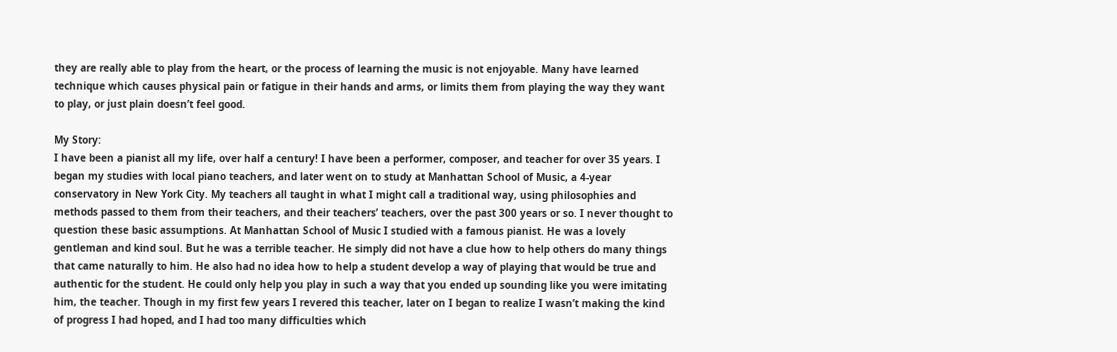they are really able to play from the heart, or the process of learning the music is not enjoyable. Many have learned technique which causes physical pain or fatigue in their hands and arms, or limits them from playing the way they want to play, or just plain doesn’t feel good.

My Story:
I have been a pianist all my life, over half a century! I have been a performer, composer, and teacher for over 35 years. I began my studies with local piano teachers, and later went on to study at Manhattan School of Music, a 4-year conservatory in New York City. My teachers all taught in what I might call a traditional way, using philosophies and methods passed to them from their teachers, and their teachers’ teachers, over the past 300 years or so. I never thought to question these basic assumptions. At Manhattan School of Music I studied with a famous pianist. He was a lovely gentleman and kind soul. But he was a terrible teacher. He simply did not have a clue how to help others do many things that came naturally to him. He also had no idea how to help a student develop a way of playing that would be true and authentic for the student. He could only help you play in such a way that you ended up sounding like you were imitating him, the teacher. Though in my first few years I revered this teacher, later on I began to realize I wasn’t making the kind of progress I had hoped, and I had too many difficulties which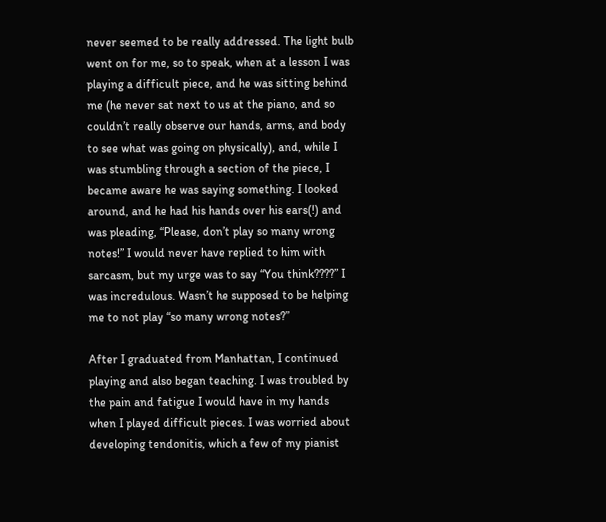never seemed to be really addressed. The light bulb went on for me, so to speak, when at a lesson I was playing a difficult piece, and he was sitting behind me (he never sat next to us at the piano, and so couldn’t really observe our hands, arms, and body to see what was going on physically), and, while I was stumbling through a section of the piece, I became aware he was saying something. I looked around, and he had his hands over his ears(!) and was pleading, “Please, don’t play so many wrong notes!” I would never have replied to him with sarcasm, but my urge was to say “You think????” I was incredulous. Wasn’t he supposed to be helping me to not play “so many wrong notes?”

After I graduated from Manhattan, I continued playing and also began teaching. I was troubled by the pain and fatigue I would have in my hands when I played difficult pieces. I was worried about developing tendonitis, which a few of my pianist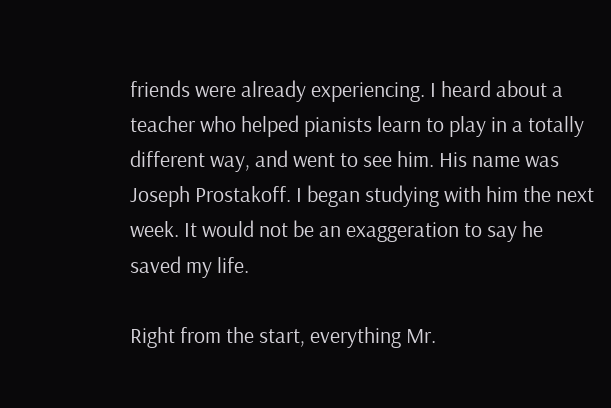friends were already experiencing. I heard about a teacher who helped pianists learn to play in a totally different way, and went to see him. His name was Joseph Prostakoff. I began studying with him the next week. It would not be an exaggeration to say he saved my life.

Right from the start, everything Mr.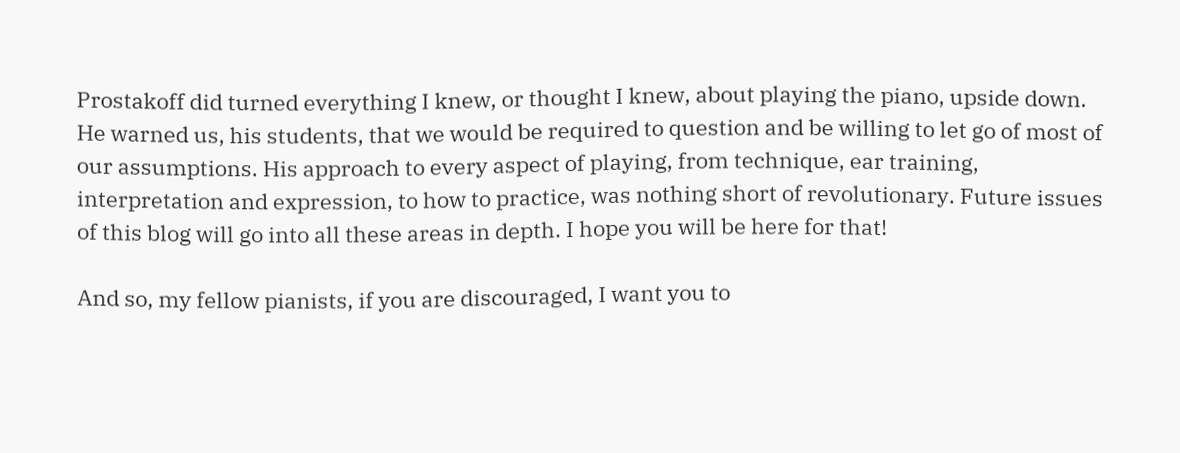Prostakoff did turned everything I knew, or thought I knew, about playing the piano, upside down. He warned us, his students, that we would be required to question and be willing to let go of most of our assumptions. His approach to every aspect of playing, from technique, ear training, interpretation and expression, to how to practice, was nothing short of revolutionary. Future issues of this blog will go into all these areas in depth. I hope you will be here for that!

And so, my fellow pianists, if you are discouraged, I want you to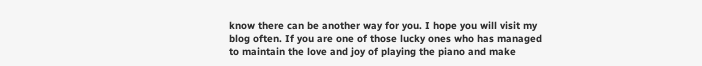know there can be another way for you. I hope you will visit my blog often. If you are one of those lucky ones who has managed to maintain the love and joy of playing the piano and make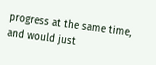progress at the same time, and would just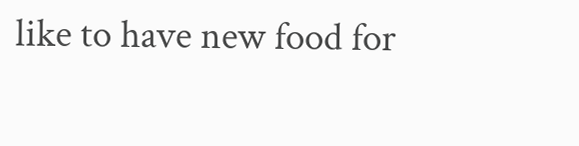like to have new food for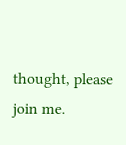thought, please join me.